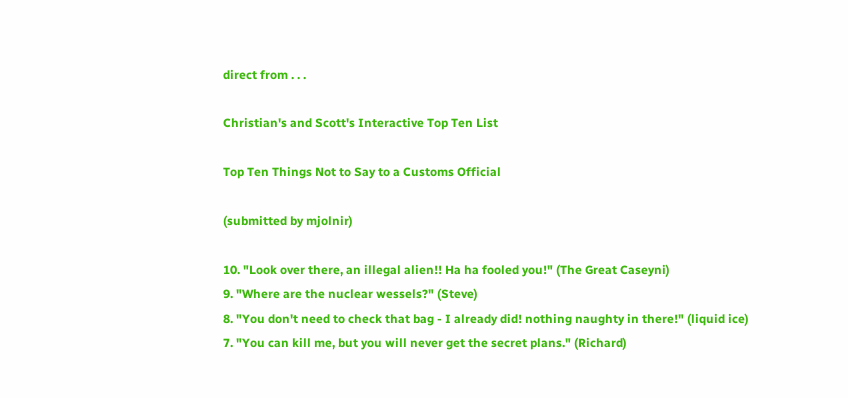direct from . . .

Christian's and Scott's Interactive Top Ten List

Top Ten Things Not to Say to a Customs Official

(submitted by mjolnir)

10. "Look over there, an illegal alien!! Ha ha fooled you!" (The Great Caseyni)
9. "Where are the nuclear wessels?" (Steve)
8. "You don't need to check that bag - I already did! nothing naughty in there!" (liquid ice)
7. "You can kill me, but you will never get the secret plans." (Richard)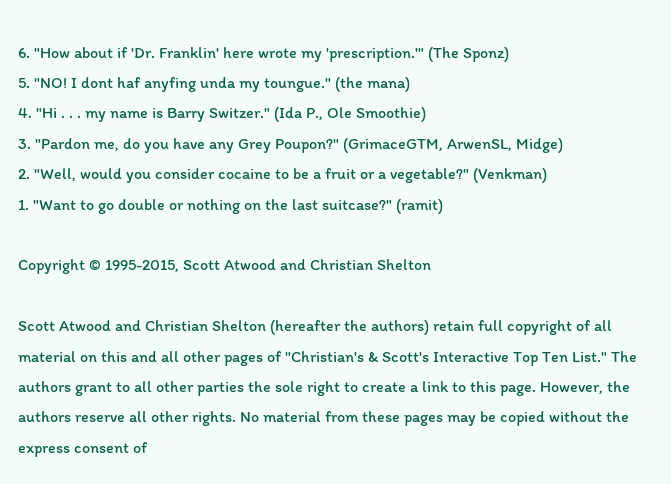6. "How about if 'Dr. Franklin' here wrote my 'prescription.'" (The Sponz)
5. "NO! I dont haf anyfing unda my toungue." (the mana)
4. "Hi . . . my name is Barry Switzer." (Ida P., Ole Smoothie)
3. "Pardon me, do you have any Grey Poupon?" (GrimaceGTM, ArwenSL, Midge)
2. "Well, would you consider cocaine to be a fruit or a vegetable?" (Venkman)
1. "Want to go double or nothing on the last suitcase?" (ramit)

Copyright © 1995-2015, Scott Atwood and Christian Shelton

Scott Atwood and Christian Shelton (hereafter the authors) retain full copyright of all material on this and all other pages of "Christian's & Scott's Interactive Top Ten List." The authors grant to all other parties the sole right to create a link to this page. However, the authors reserve all other rights. No material from these pages may be copied without the express consent of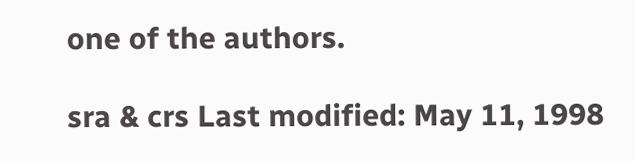one of the authors.

sra & crs Last modified: May 11, 1998